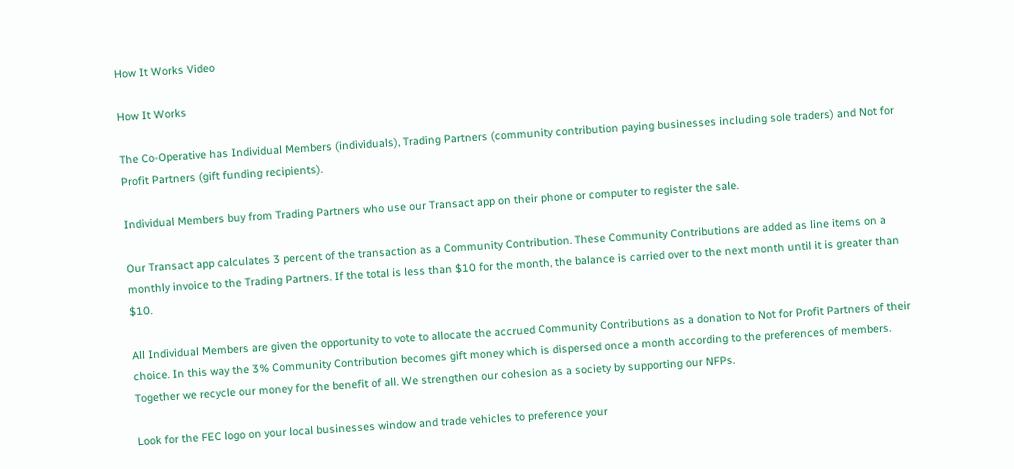How It Works Video

How It Works

The Co-Operative has Individual Members (individuals), Trading Partners (community contribution paying businesses including sole traders) and Not for Profit Partners (gift funding recipients).

Individual Members buy from Trading Partners who use our Transact app on their phone or computer to register the sale.

Our Transact app calculates 3 percent of the transaction as a Community Contribution. These Community Contributions are added as line items on a monthly invoice to the Trading Partners. If the total is less than $10 for the month, the balance is carried over to the next month until it is greater than $10.

All Individual Members are given the opportunity to vote to allocate the accrued Community Contributions as a donation to Not for Profit Partners of their choice. In this way the 3% Community Contribution becomes gift money which is dispersed once a month according to the preferences of members. Together we recycle our money for the benefit of all. We strengthen our cohesion as a society by supporting our NFPs.

Look for the FEC logo on your local businesses window and trade vehicles to preference your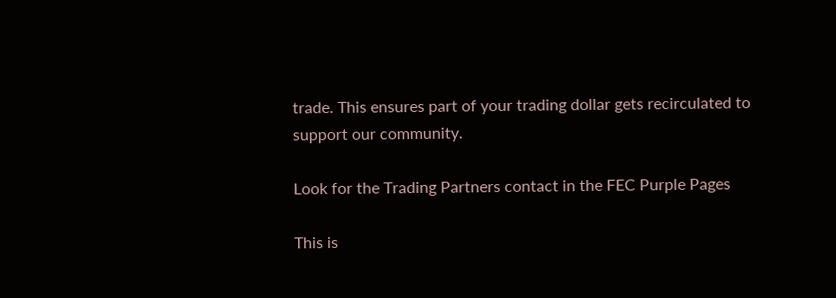trade. This ensures part of your trading dollar gets recirculated to support our community.

Look for the Trading Partners contact in the FEC Purple Pages

This is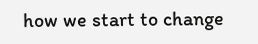how we start to change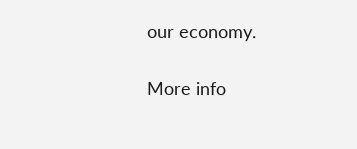our economy.

More info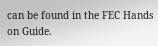can be found in the FEC Hands on Guide.